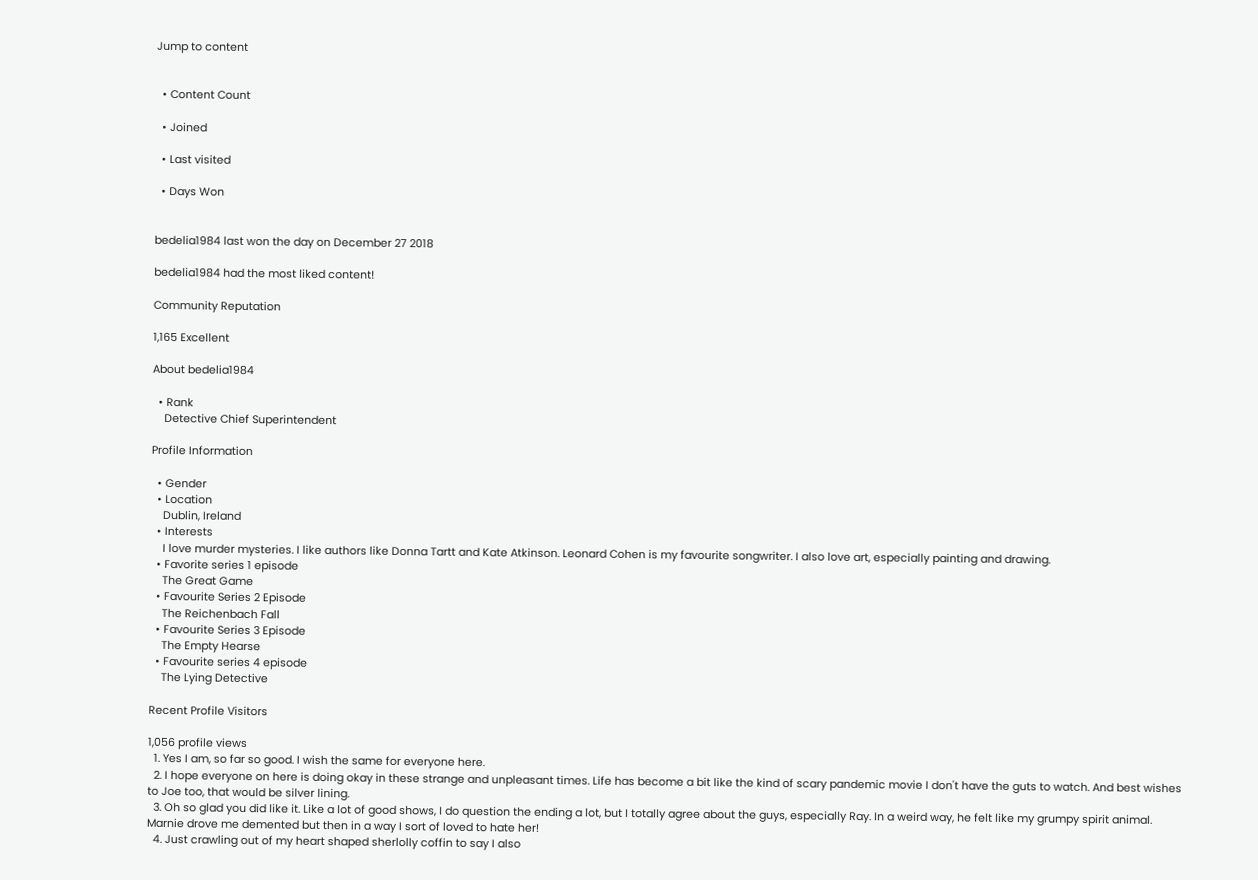Jump to content


  • Content Count

  • Joined

  • Last visited

  • Days Won


bedelia1984 last won the day on December 27 2018

bedelia1984 had the most liked content!

Community Reputation

1,165 Excellent

About bedelia1984

  • Rank
    Detective Chief Superintendent

Profile Information

  • Gender
  • Location
    Dublin, Ireland
  • Interests
    I love murder mysteries. I like authors like Donna Tartt and Kate Atkinson. Leonard Cohen is my favourite songwriter. I also love art, especially painting and drawing.
  • Favorite series 1 episode
    The Great Game
  • Favourite Series 2 Episode
    The Reichenbach Fall
  • Favourite Series 3 Episode
    The Empty Hearse
  • Favourite series 4 episode
    The Lying Detective

Recent Profile Visitors

1,056 profile views
  1. Yes I am, so far so good. I wish the same for everyone here.
  2. I hope everyone on here is doing okay in these strange and unpleasant times. Life has become a bit like the kind of scary pandemic movie I don't have the guts to watch. And best wishes to Joe too, that would be silver lining.
  3. Oh so glad you did like it. Like a lot of good shows, I do question the ending a lot, but I totally agree about the guys, especially Ray. In a weird way, he felt like my grumpy spirit animal. Marnie drove me demented but then in a way I sort of loved to hate her!
  4. Just crawling out of my heart shaped sherlolly coffin to say I also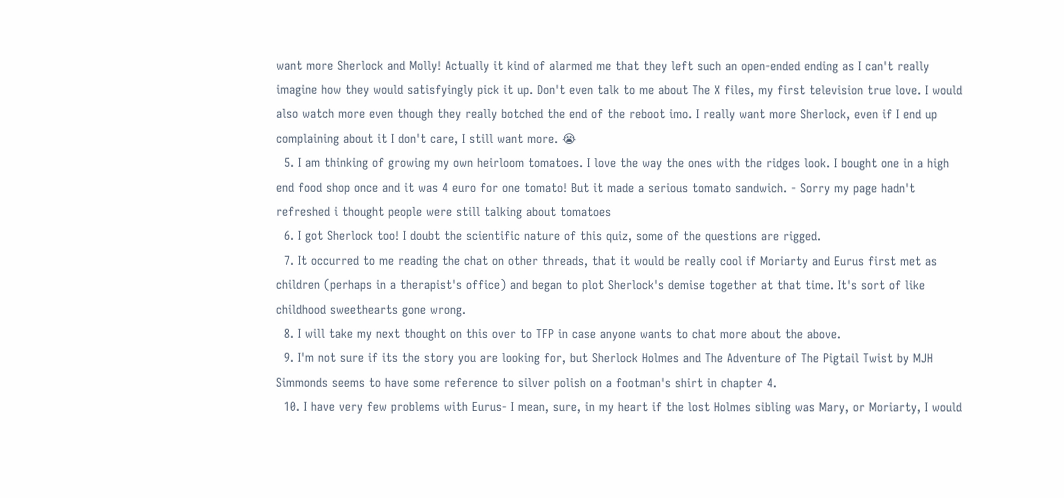want more Sherlock and Molly! Actually it kind of alarmed me that they left such an open-ended ending as I can't really imagine how they would satisfyingly pick it up. Don't even talk to me about The X files, my first television true love. I would also watch more even though they really botched the end of the reboot imo. I really want more Sherlock, even if I end up complaining about it I don't care, I still want more. 😭
  5. I am thinking of growing my own heirloom tomatoes. I love the way the ones with the ridges look. I bought one in a high end food shop once and it was 4 euro for one tomato! But it made a serious tomato sandwich. - Sorry my page hadn't refreshed i thought people were still talking about tomatoes
  6. I got Sherlock too! I doubt the scientific nature of this quiz, some of the questions are rigged.
  7. It occurred to me reading the chat on other threads, that it would be really cool if Moriarty and Eurus first met as children (perhaps in a therapist's office) and began to plot Sherlock's demise together at that time. It's sort of like childhood sweethearts gone wrong.
  8. I will take my next thought on this over to TFP in case anyone wants to chat more about the above.
  9. I'm not sure if its the story you are looking for, but Sherlock Holmes and The Adventure of The Pigtail Twist by MJH Simmonds seems to have some reference to silver polish on a footman's shirt in chapter 4.
  10. I have very few problems with Eurus- I mean, sure, in my heart if the lost Holmes sibling was Mary, or Moriarty, I would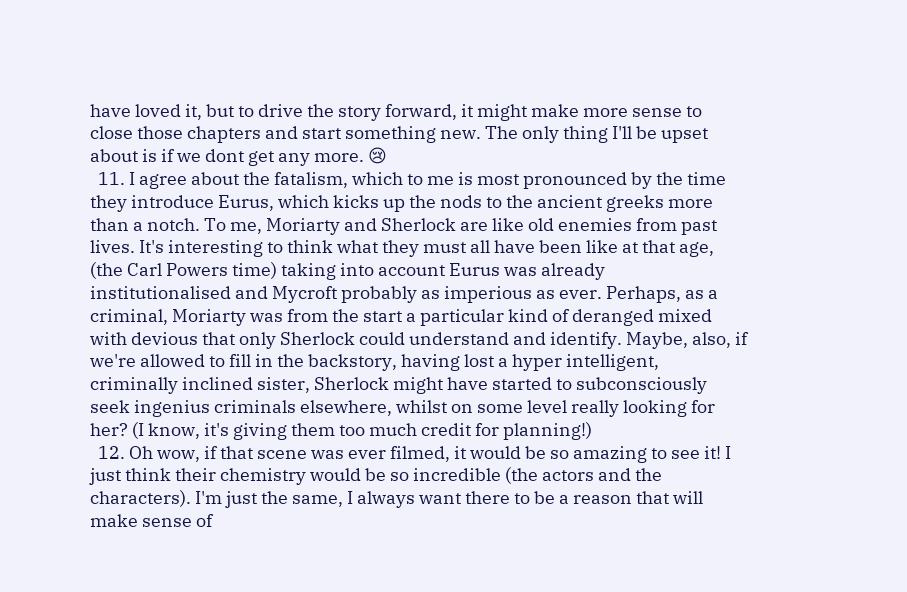have loved it, but to drive the story forward, it might make more sense to close those chapters and start something new. The only thing I'll be upset about is if we dont get any more. 😢
  11. I agree about the fatalism, which to me is most pronounced by the time they introduce Eurus, which kicks up the nods to the ancient greeks more than a notch. To me, Moriarty and Sherlock are like old enemies from past lives. It's interesting to think what they must all have been like at that age, (the Carl Powers time) taking into account Eurus was already institutionalised and Mycroft probably as imperious as ever. Perhaps, as a criminal, Moriarty was from the start a particular kind of deranged mixed with devious that only Sherlock could understand and identify. Maybe, also, if we're allowed to fill in the backstory, having lost a hyper intelligent, criminally inclined sister, Sherlock might have started to subconsciously seek ingenius criminals elsewhere, whilst on some level really looking for her? (I know, it's giving them too much credit for planning!)
  12. Oh wow, if that scene was ever filmed, it would be so amazing to see it! I just think their chemistry would be so incredible (the actors and the characters). I'm just the same, I always want there to be a reason that will make sense of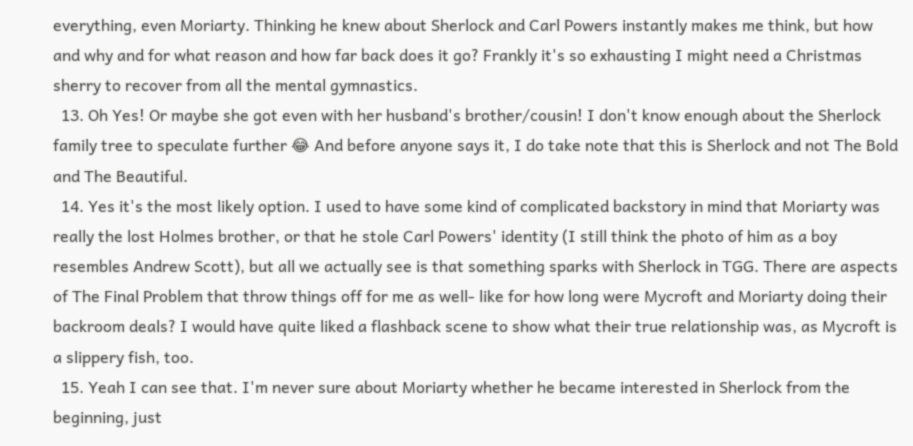everything, even Moriarty. Thinking he knew about Sherlock and Carl Powers instantly makes me think, but how and why and for what reason and how far back does it go? Frankly it's so exhausting I might need a Christmas sherry to recover from all the mental gymnastics.
  13. Oh Yes! Or maybe she got even with her husband's brother/cousin! I don't know enough about the Sherlock family tree to speculate further 😂 And before anyone says it, I do take note that this is Sherlock and not The Bold and The Beautiful.
  14. Yes it's the most likely option. I used to have some kind of complicated backstory in mind that Moriarty was really the lost Holmes brother, or that he stole Carl Powers' identity (I still think the photo of him as a boy resembles Andrew Scott), but all we actually see is that something sparks with Sherlock in TGG. There are aspects of The Final Problem that throw things off for me as well- like for how long were Mycroft and Moriarty doing their backroom deals? I would have quite liked a flashback scene to show what their true relationship was, as Mycroft is a slippery fish, too.
  15. Yeah I can see that. I'm never sure about Moriarty whether he became interested in Sherlock from the beginning, just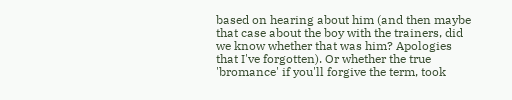based on hearing about him (and then maybe that case about the boy with the trainers, did we know whether that was him? Apologies that I've forgotten). Or whether the true 'bromance' if you'll forgive the term, took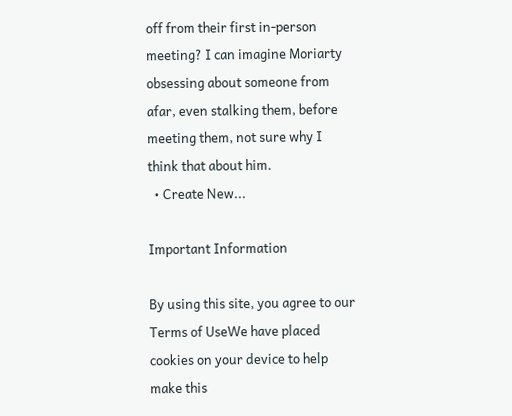off from their first in-person meeting? I can imagine Moriarty obsessing about someone from afar, even stalking them, before meeting them, not sure why I think that about him.
  • Create New...

Important Information

By using this site, you agree to our Terms of UseWe have placed cookies on your device to help make this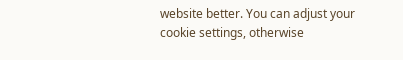website better. You can adjust your cookie settings, otherwise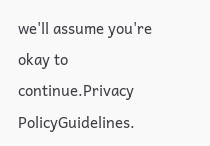we'll assume you're okay to continue.Privacy PolicyGuidelines.